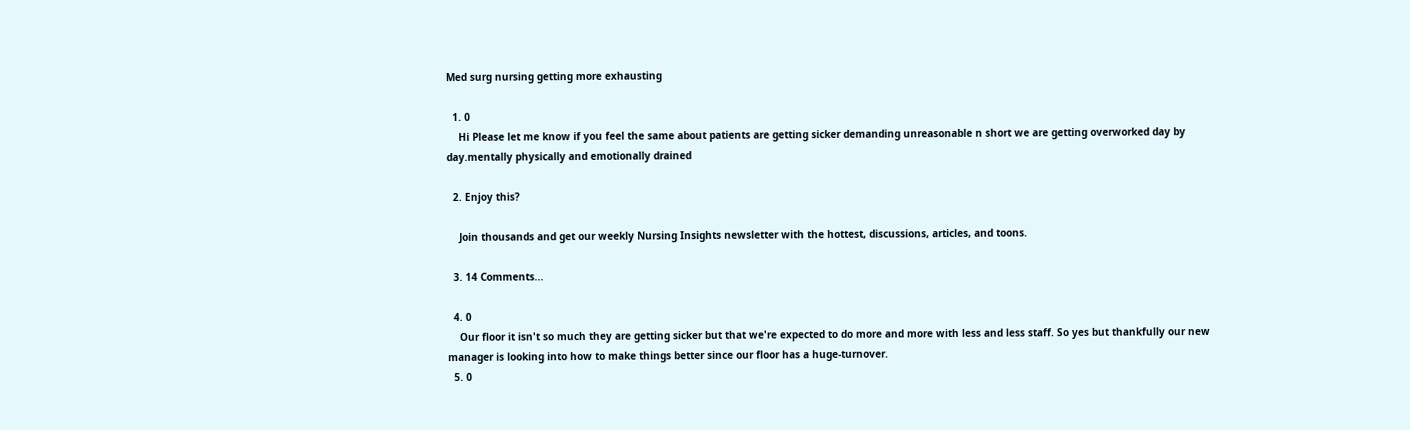Med surg nursing getting more exhausting

  1. 0
    Hi Please let me know if you feel the same about patients are getting sicker demanding unreasonable n short we are getting overworked day by day.mentally physically and emotionally drained

  2. Enjoy this?

    Join thousands and get our weekly Nursing Insights newsletter with the hottest, discussions, articles, and toons.

  3. 14 Comments...

  4. 0
    Our floor it isn't so much they are getting sicker but that we're expected to do more and more with less and less staff. So yes but thankfully our new manager is looking into how to make things better since our floor has a huge-turnover.
  5. 0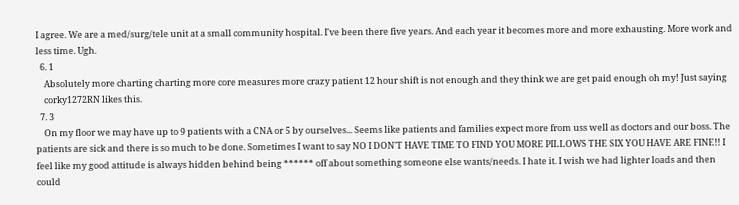I agree. We are a med/surg/tele unit at a small community hospital. I've been there five years. And each year it becomes more and more exhausting. More work and less time. Ugh.
  6. 1
    Absolutely more charting charting more core measures more crazy patient 12 hour shift is not enough and they think we are get paid enough oh my! Just saying
    corky1272RN likes this.
  7. 3
    On my floor we may have up to 9 patients with a CNA or 5 by ourselves... Seems like patients and families expect more from uss well as doctors and our boss. The patients are sick and there is so much to be done. Sometimes I want to say NO I DON'T HAVE TIME TO FIND YOU MORE PILLOWS THE SIX YOU HAVE ARE FINE!! I feel like my good attitude is always hidden behind being ****** off about something someone else wants/needs. I hate it. I wish we had lighter loads and then could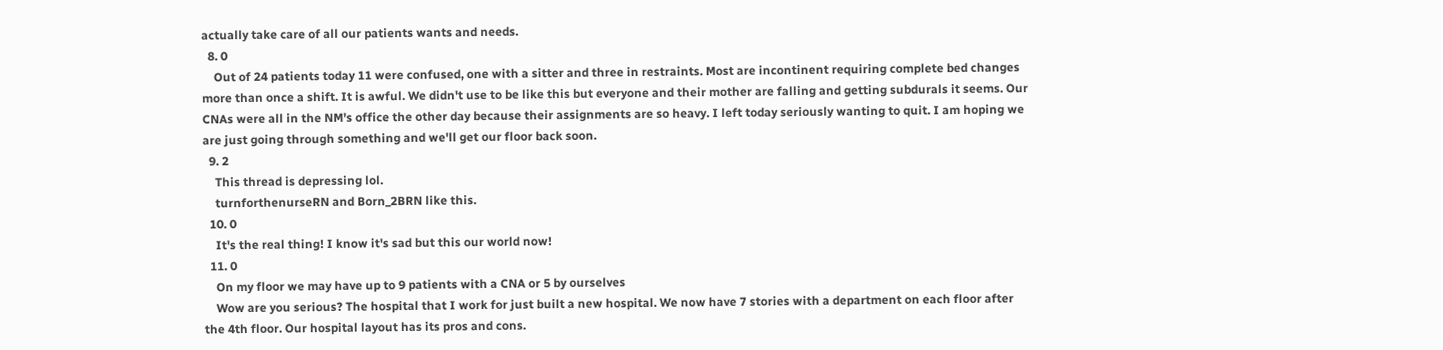actually take care of all our patients wants and needs.
  8. 0
    Out of 24 patients today 11 were confused, one with a sitter and three in restraints. Most are incontinent requiring complete bed changes more than once a shift. It is awful. We didn't use to be like this but everyone and their mother are falling and getting subdurals it seems. Our CNAs were all in the NM's office the other day because their assignments are so heavy. I left today seriously wanting to quit. I am hoping we are just going through something and we'll get our floor back soon.
  9. 2
    This thread is depressing lol.
    turnforthenurseRN and Born_2BRN like this.
  10. 0
    It's the real thing! I know it's sad but this our world now!
  11. 0
    On my floor we may have up to 9 patients with a CNA or 5 by ourselves
    Wow are you serious? The hospital that I work for just built a new hospital. We now have 7 stories with a department on each floor after the 4th floor. Our hospital layout has its pros and cons.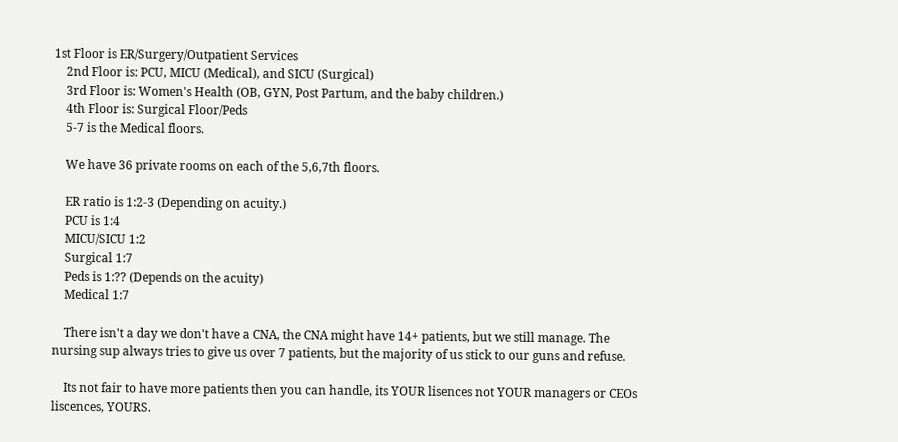1st Floor is ER/Surgery/Outpatient Services
    2nd Floor is: PCU, MICU (Medical), and SICU (Surgical)
    3rd Floor is: Women's Health (OB, GYN, Post Partum, and the baby children.)
    4th Floor is: Surgical Floor/Peds
    5-7 is the Medical floors.

    We have 36 private rooms on each of the 5,6,7th floors.

    ER ratio is 1:2-3 (Depending on acuity.)
    PCU is 1:4
    MICU/SICU 1:2
    Surgical 1:7
    Peds is 1:?? (Depends on the acuity)
    Medical 1:7

    There isn't a day we don't have a CNA, the CNA might have 14+ patients, but we still manage. The nursing sup always tries to give us over 7 patients, but the majority of us stick to our guns and refuse.

    Its not fair to have more patients then you can handle, its YOUR lisences not YOUR managers or CEOs liscences, YOURS.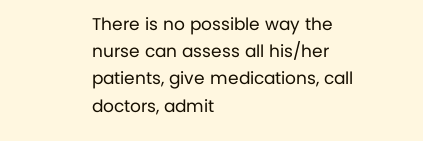There is no possible way the nurse can assess all his/her patients, give medications, call doctors, admit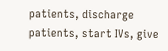patients, discharge patients, start IVs, give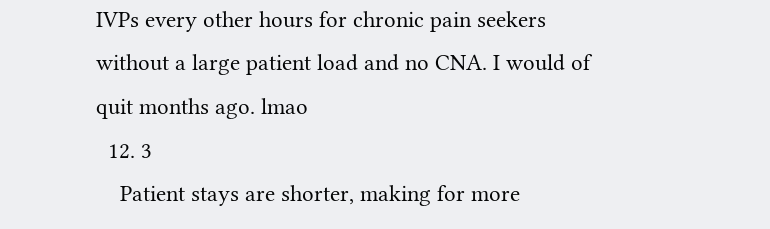IVPs every other hours for chronic pain seekers without a large patient load and no CNA. I would of quit months ago. lmao
  12. 3
    Patient stays are shorter, making for more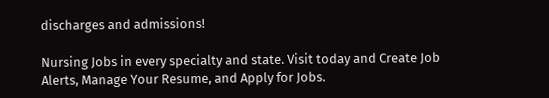discharges and admissions!

Nursing Jobs in every specialty and state. Visit today and Create Job Alerts, Manage Your Resume, and Apply for Jobs.